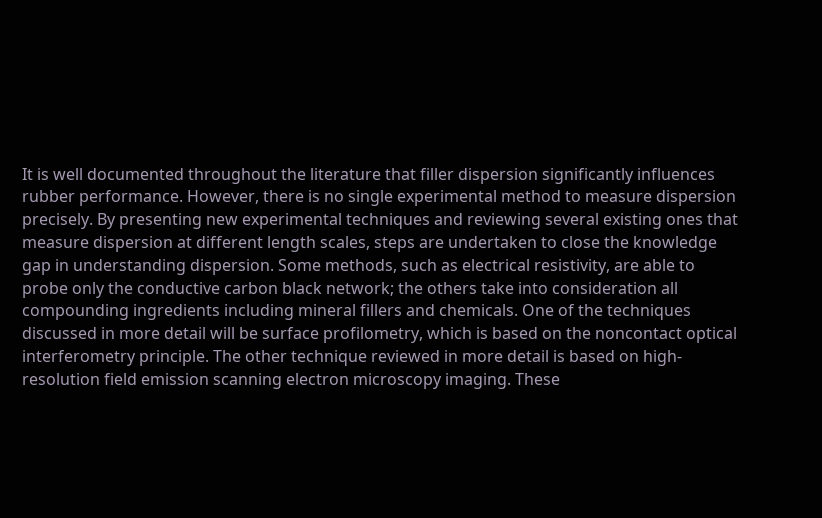It is well documented throughout the literature that filler dispersion significantly influences rubber performance. However, there is no single experimental method to measure dispersion precisely. By presenting new experimental techniques and reviewing several existing ones that measure dispersion at different length scales, steps are undertaken to close the knowledge gap in understanding dispersion. Some methods, such as electrical resistivity, are able to probe only the conductive carbon black network; the others take into consideration all compounding ingredients including mineral fillers and chemicals. One of the techniques discussed in more detail will be surface profilometry, which is based on the noncontact optical interferometry principle. The other technique reviewed in more detail is based on high-resolution field emission scanning electron microscopy imaging. These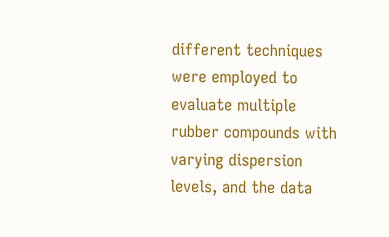different techniques were employed to evaluate multiple rubber compounds with varying dispersion levels, and the data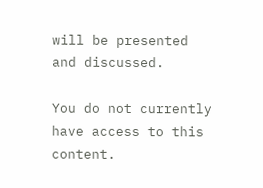will be presented and discussed.

You do not currently have access to this content.